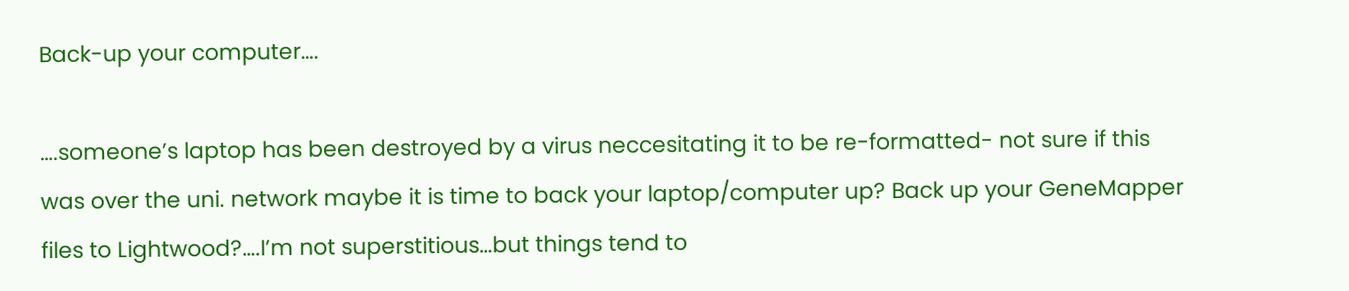Back-up your computer….

….someone’s laptop has been destroyed by a virus neccesitating it to be re-formatted- not sure if this was over the uni. network maybe it is time to back your laptop/computer up? Back up your GeneMapper files to Lightwood?….I’m not superstitious…but things tend to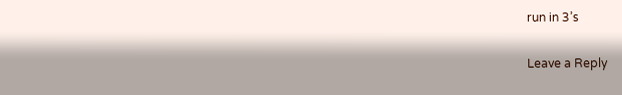run in 3’s

Leave a Reply